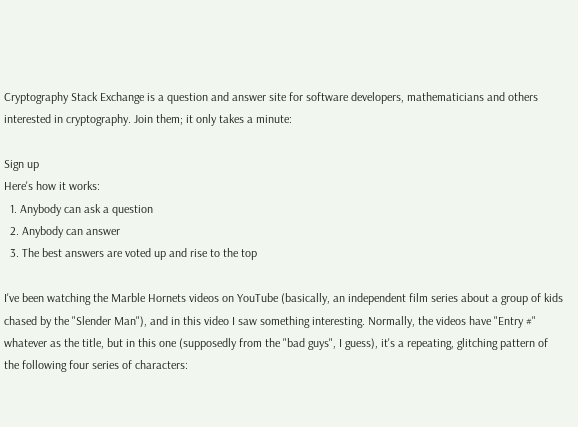Cryptography Stack Exchange is a question and answer site for software developers, mathematicians and others interested in cryptography. Join them; it only takes a minute:

Sign up
Here's how it works:
  1. Anybody can ask a question
  2. Anybody can answer
  3. The best answers are voted up and rise to the top

I've been watching the Marble Hornets videos on YouTube (basically, an independent film series about a group of kids chased by the "Slender Man"), and in this video I saw something interesting. Normally, the videos have "Entry #" whatever as the title, but in this one (supposedly from the "bad guys", I guess), it's a repeating, glitching pattern of the following four series of characters: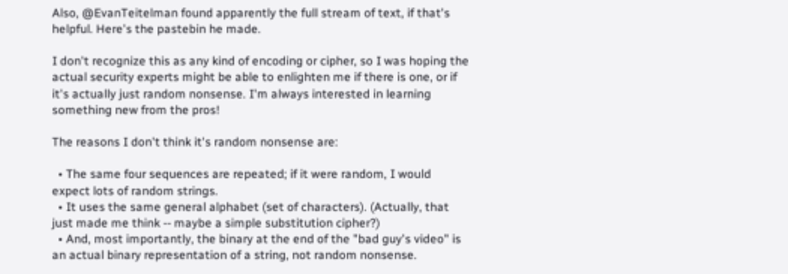Also, @EvanTeitelman found apparently the full stream of text, if that's helpful. Here's the pastebin he made.

I don't recognize this as any kind of encoding or cipher, so I was hoping the actual security experts might be able to enlighten me if there is one, or if it's actually just random nonsense. I'm always interested in learning something new from the pros!

The reasons I don't think it's random nonsense are:

  • The same four sequences are repeated; if it were random, I would expect lots of random strings.
  • It uses the same general alphabet (set of characters). (Actually, that just made me think -- maybe a simple substitution cipher?)
  • And, most importantly, the binary at the end of the "bad guy's video" is an actual binary representation of a string, not random nonsense.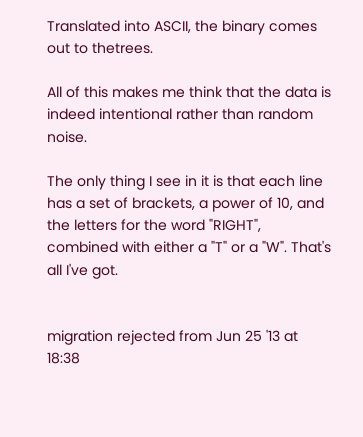Translated into ASCII, the binary comes out to thetrees.

All of this makes me think that the data is indeed intentional rather than random noise.

The only thing I see in it is that each line has a set of brackets, a power of 10, and the letters for the word "RIGHT", combined with either a "T" or a "W". That's all I've got.


migration rejected from Jun 25 '13 at 18:38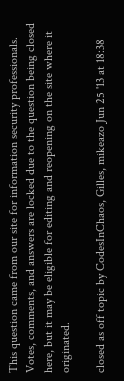This question came from our site for information security professionals. Votes, comments, and answers are locked due to the question being closed here, but it may be eligible for editing and reopening on the site where it originated.

closed as off topic by CodesInChaos, Gilles, mikeazo Jun 25 '13 at 18:38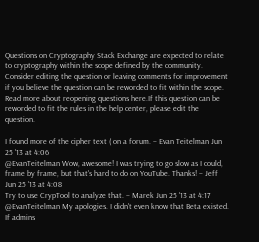Questions on Cryptography Stack Exchange are expected to relate to cryptography within the scope defined by the community. Consider editing the question or leaving comments for improvement if you believe the question can be reworded to fit within the scope. Read more about reopening questions here.If this question can be reworded to fit the rules in the help center, please edit the question.

I found more of the cipher text ( on a forum. – Evan Teitelman Jun 25 '13 at 4:06
@EvanTeitelman Wow, awesome! I was trying to go slow as I could, frame by frame, but that's hard to do on YouTube. Thanks! – Jeff Jun 25 '13 at 4:08
Try to use CrypTool to analyze that. – Marek Jun 25 '13 at 4:17
@EvanTeitelman My apologies. I didn't even know that Beta existed. If admins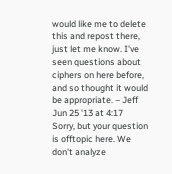would like me to delete this and repost there, just let me know. I've seen questions about ciphers on here before, and so thought it would be appropriate. – Jeff Jun 25 '13 at 4:17
Sorry, but your question is offtopic here. We don't analyze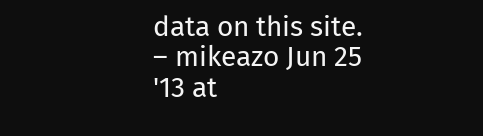data on this site. – mikeazo Jun 25 '13 at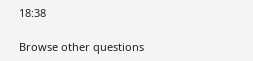18:38

Browse other questions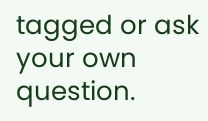tagged or ask your own question.